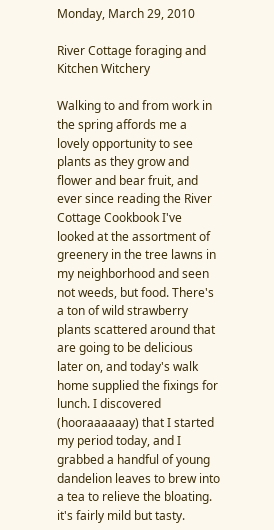Monday, March 29, 2010

River Cottage foraging and Kitchen Witchery

Walking to and from work in the spring affords me a lovely opportunity to see plants as they grow and flower and bear fruit, and ever since reading the River Cottage Cookbook I've looked at the assortment of greenery in the tree lawns in my neighborhood and seen not weeds, but food. There's a ton of wild strawberry plants scattered around that are going to be delicious later on, and today's walk home supplied the fixings for lunch. I discovered (hooraaaaaay) that I started my period today, and I grabbed a handful of young dandelion leaves to brew into a tea to relieve the bloating. it's fairly mild but tasty.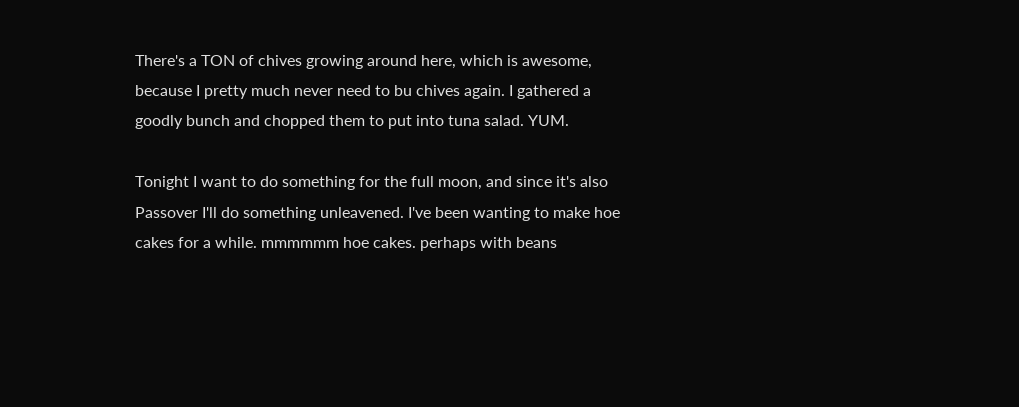There's a TON of chives growing around here, which is awesome, because I pretty much never need to bu chives again. I gathered a goodly bunch and chopped them to put into tuna salad. YUM.

Tonight I want to do something for the full moon, and since it's also Passover I'll do something unleavened. I've been wanting to make hoe cakes for a while. mmmmmm hoe cakes. perhaps with beans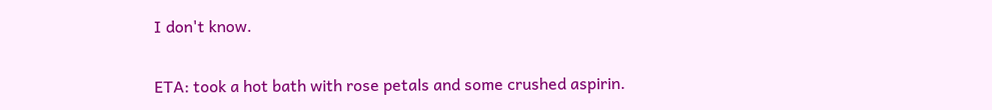I don't know.

ETA: took a hot bath with rose petals and some crushed aspirin.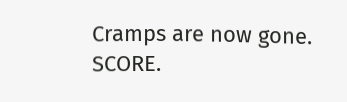Cramps are now gone. SCORE.